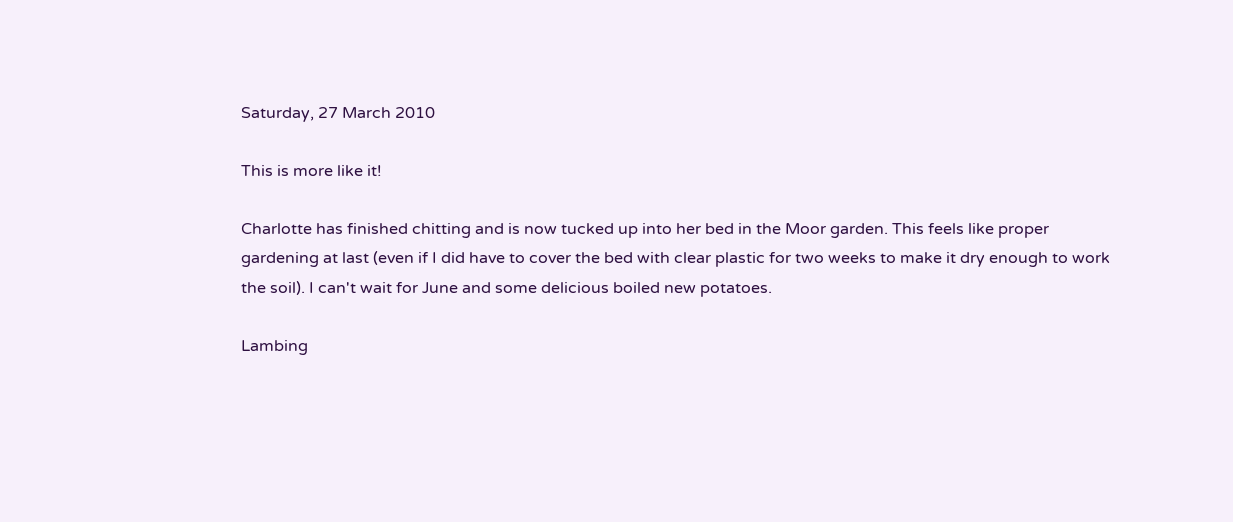Saturday, 27 March 2010

This is more like it!

Charlotte has finished chitting and is now tucked up into her bed in the Moor garden. This feels like proper gardening at last (even if I did have to cover the bed with clear plastic for two weeks to make it dry enough to work the soil). I can't wait for June and some delicious boiled new potatoes.

Lambing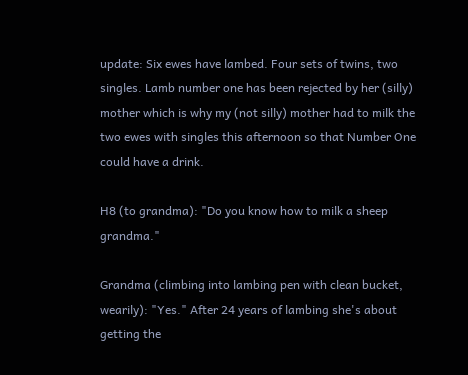update: Six ewes have lambed. Four sets of twins, two singles. Lamb number one has been rejected by her (silly) mother which is why my (not silly) mother had to milk the two ewes with singles this afternoon so that Number One could have a drink.

H8 (to grandma): "Do you know how to milk a sheep grandma."

Grandma (climbing into lambing pen with clean bucket, wearily): "Yes." After 24 years of lambing she's about getting the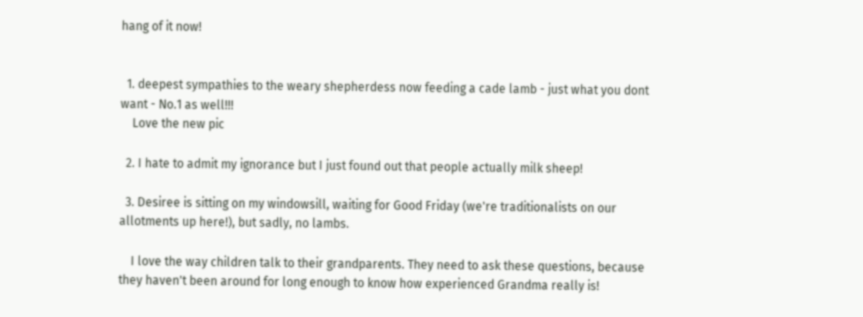hang of it now!


  1. deepest sympathies to the weary shepherdess now feeding a cade lamb - just what you dont want - No.1 as well!!!
    Love the new pic

  2. I hate to admit my ignorance but I just found out that people actually milk sheep!

  3. Desiree is sitting on my windowsill, waiting for Good Friday (we're traditionalists on our allotments up here!), but sadly, no lambs.

    I love the way children talk to their grandparents. They need to ask these questions, because they haven't been around for long enough to know how experienced Grandma really is!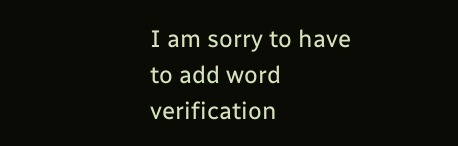I am sorry to have to add word verification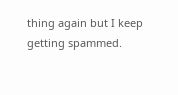thing again but I keep getting spammed.